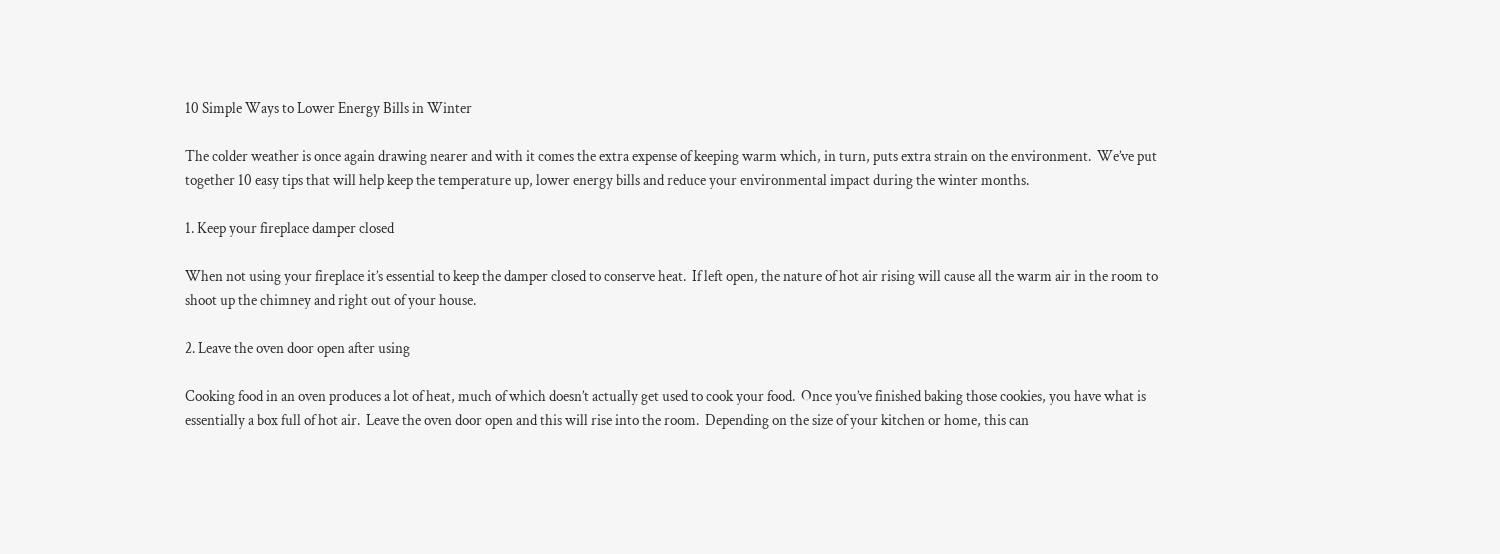10 Simple Ways to Lower Energy Bills in Winter

The colder weather is once again drawing nearer and with it comes the extra expense of keeping warm which, in turn, puts extra strain on the environment.  We’ve put together 10 easy tips that will help keep the temperature up, lower energy bills and reduce your environmental impact during the winter months.

1. Keep your fireplace damper closed

When not using your fireplace it’s essential to keep the damper closed to conserve heat.  If left open, the nature of hot air rising will cause all the warm air in the room to shoot up the chimney and right out of your house.

2. Leave the oven door open after using

Cooking food in an oven produces a lot of heat, much of which doesn’t actually get used to cook your food.  Once you’ve finished baking those cookies, you have what is essentially a box full of hot air.  Leave the oven door open and this will rise into the room.  Depending on the size of your kitchen or home, this can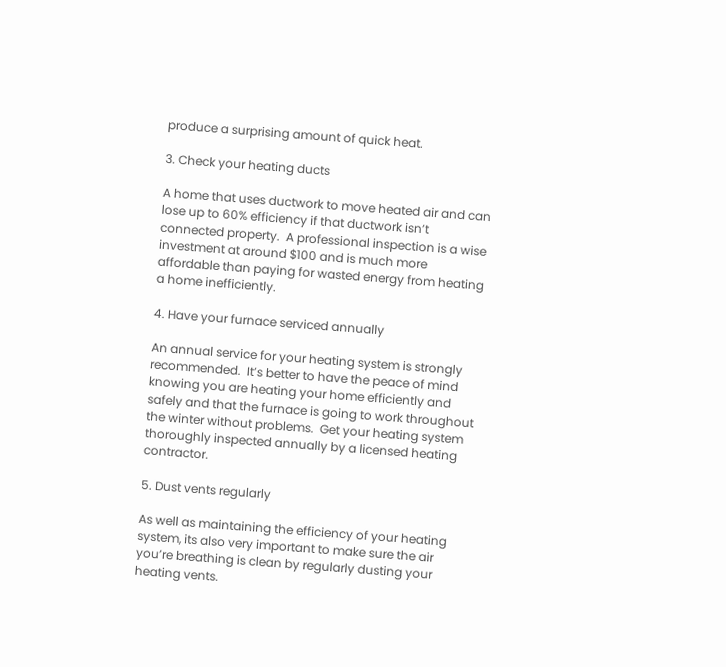produce a surprising amount of quick heat.

3. Check your heating ducts

A home that uses ductwork to move heated air and can lose up to 60% efficiency if that ductwork isn’t  connected property.  A professional inspection is a wise investment at around $100 and is much more affordable than paying for wasted energy from heating a home inefficiently.

4. Have your furnace serviced annually

An annual service for your heating system is strongly recommended.  It’s better to have the peace of mind knowing you are heating your home efficiently and safely and that the furnace is going to work throughout the winter without problems.  Get your heating system thoroughly inspected annually by a licensed heating contractor.

5. Dust vents regularly

As well as maintaining the efficiency of your heating system, its also very important to make sure the air you’re breathing is clean by regularly dusting your heating vents.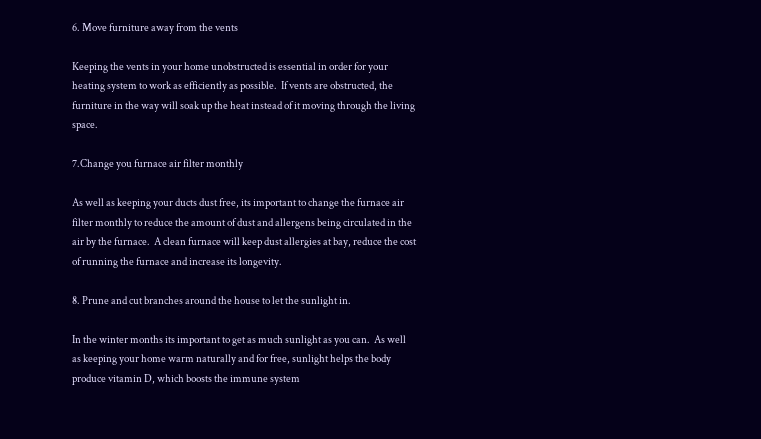6. Move furniture away from the vents

Keeping the vents in your home unobstructed is essential in order for your heating system to work as efficiently as possible.  If vents are obstructed, the furniture in the way will soak up the heat instead of it moving through the living space.

7.Change you furnace air filter monthly

As well as keeping your ducts dust free, its important to change the furnace air filter monthly to reduce the amount of dust and allergens being circulated in the air by the furnace.  A clean furnace will keep dust allergies at bay, reduce the cost of running the furnace and increase its longevity.

8. Prune and cut branches around the house to let the sunlight in.

In the winter months its important to get as much sunlight as you can.  As well as keeping your home warm naturally and for free, sunlight helps the body produce vitamin D, which boosts the immune system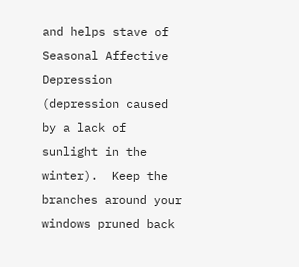and helps stave of Seasonal Affective Depression (depression caused by a lack of sunlight in the winter).  Keep the branches around your windows pruned back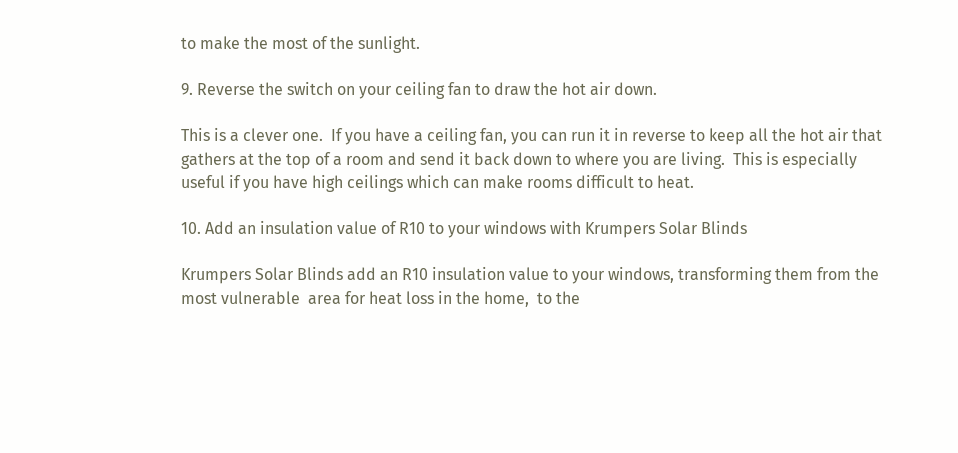to make the most of the sunlight.

9. Reverse the switch on your ceiling fan to draw the hot air down.

This is a clever one.  If you have a ceiling fan, you can run it in reverse to keep all the hot air that gathers at the top of a room and send it back down to where you are living.  This is especially useful if you have high ceilings which can make rooms difficult to heat.

10. Add an insulation value of R10 to your windows with Krumpers Solar Blinds

Krumpers Solar Blinds add an R10 insulation value to your windows, transforming them from the most vulnerable  area for heat loss in the home,  to the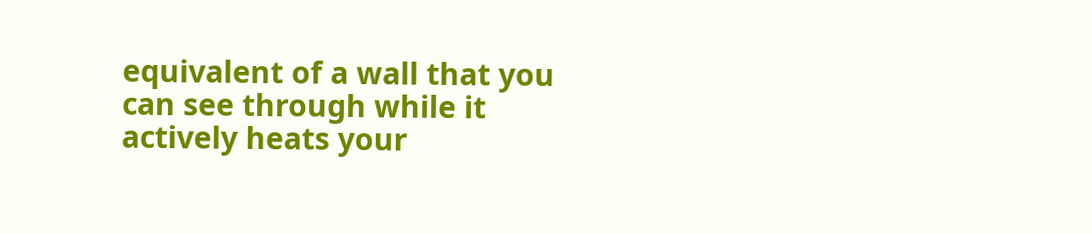equivalent of a wall that you can see through while it actively heats your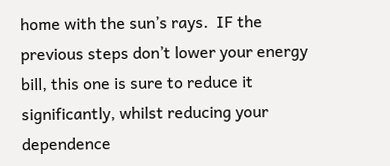home with the sun’s rays.  IF the previous steps don’t lower your energy bill, this one is sure to reduce it significantly, whilst reducing your dependence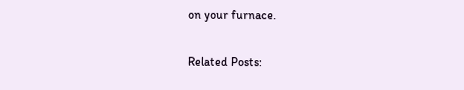on your furnace.

Related Posts: